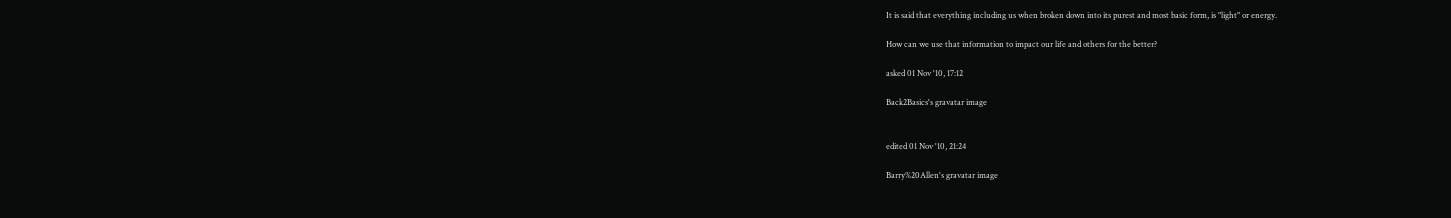It is said that everything including us when broken down into its purest and most basic form, is "light" or energy.

How can we use that information to impact our life and others for the better?

asked 01 Nov '10, 17:12

Back2Basics's gravatar image


edited 01 Nov '10, 21:24

Barry%20Allen's gravatar image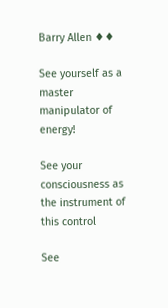Barry Allen ♦♦

See yourself as a master manipulator of energy!

See your consciousness as the instrument of this control

See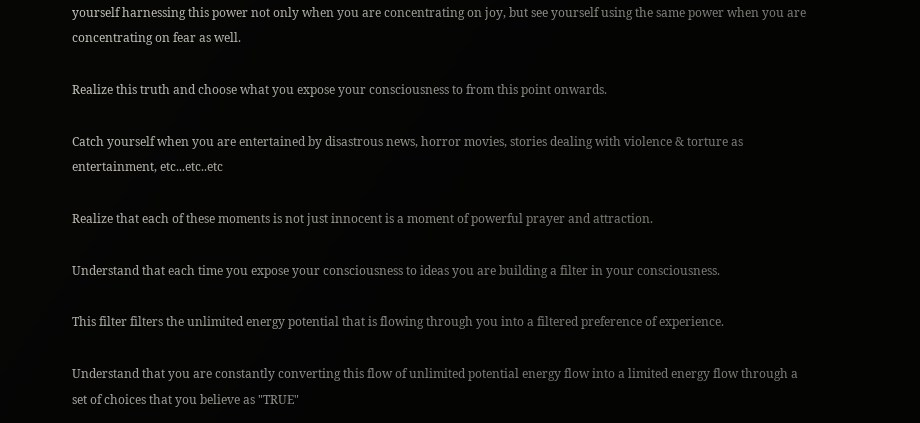yourself harnessing this power not only when you are concentrating on joy, but see yourself using the same power when you are concentrating on fear as well.

Realize this truth and choose what you expose your consciousness to from this point onwards.

Catch yourself when you are entertained by disastrous news, horror movies, stories dealing with violence & torture as entertainment, etc...etc..etc

Realize that each of these moments is not just innocent is a moment of powerful prayer and attraction.

Understand that each time you expose your consciousness to ideas you are building a filter in your consciousness.

This filter filters the unlimited energy potential that is flowing through you into a filtered preference of experience.

Understand that you are constantly converting this flow of unlimited potential energy flow into a limited energy flow through a set of choices that you believe as "TRUE"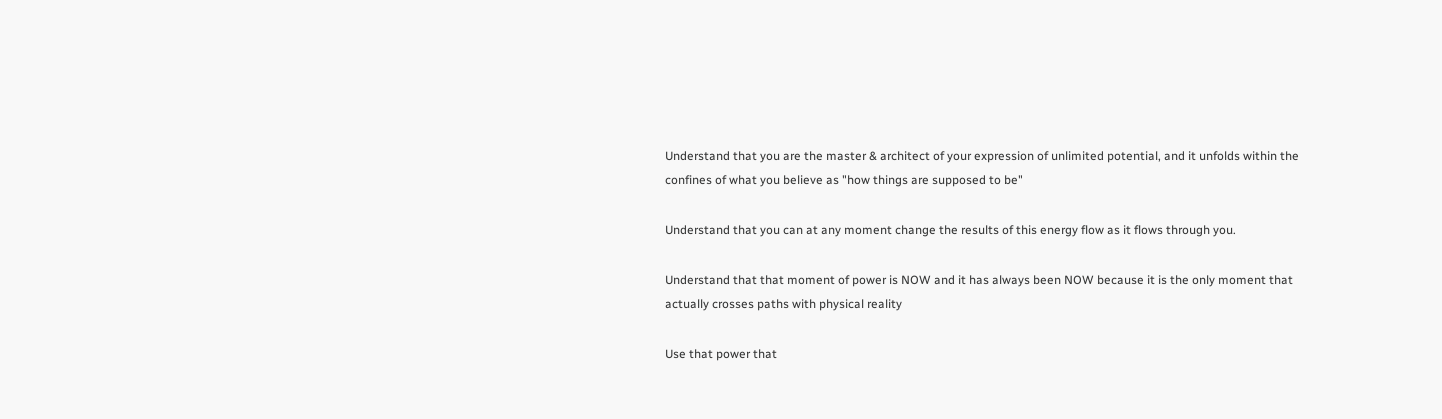Understand that you are the master & architect of your expression of unlimited potential, and it unfolds within the confines of what you believe as "how things are supposed to be"

Understand that you can at any moment change the results of this energy flow as it flows through you.

Understand that that moment of power is NOW and it has always been NOW because it is the only moment that actually crosses paths with physical reality

Use that power that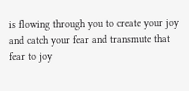is flowing through you to create your joy and catch your fear and transmute that fear to joy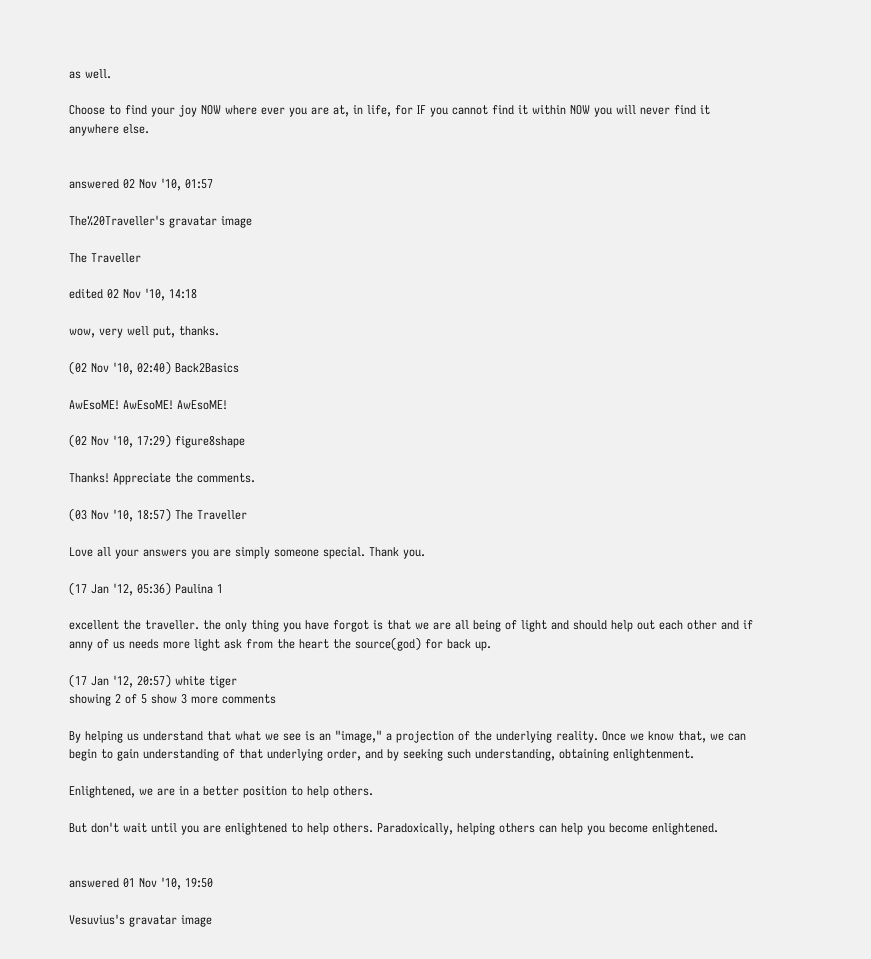as well.

Choose to find your joy NOW where ever you are at, in life, for IF you cannot find it within NOW you will never find it anywhere else.


answered 02 Nov '10, 01:57

The%20Traveller's gravatar image

The Traveller

edited 02 Nov '10, 14:18

wow, very well put, thanks.

(02 Nov '10, 02:40) Back2Basics

AwEsoME! AwEsoME! AwEsoME!

(02 Nov '10, 17:29) figure8shape

Thanks! Appreciate the comments.

(03 Nov '10, 18:57) The Traveller

Love all your answers you are simply someone special. Thank you.

(17 Jan '12, 05:36) Paulina 1

excellent the traveller. the only thing you have forgot is that we are all being of light and should help out each other and if anny of us needs more light ask from the heart the source(god) for back up.

(17 Jan '12, 20:57) white tiger
showing 2 of 5 show 3 more comments

By helping us understand that what we see is an "image," a projection of the underlying reality. Once we know that, we can begin to gain understanding of that underlying order, and by seeking such understanding, obtaining enlightenment.

Enlightened, we are in a better position to help others.

But don't wait until you are enlightened to help others. Paradoxically, helping others can help you become enlightened.


answered 01 Nov '10, 19:50

Vesuvius's gravatar image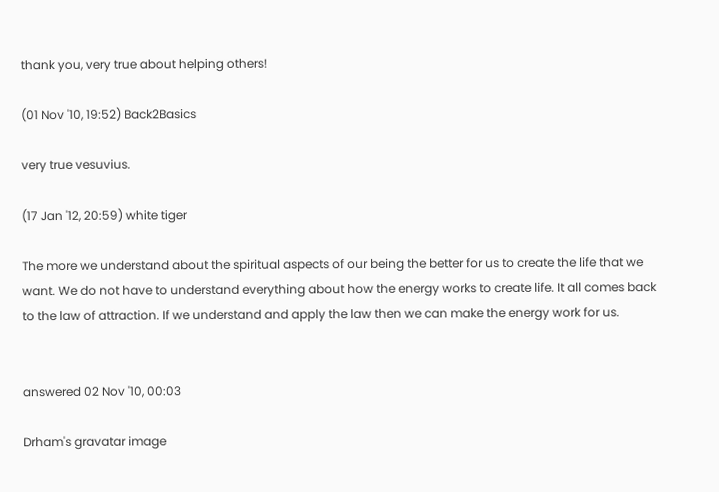thank you, very true about helping others!

(01 Nov '10, 19:52) Back2Basics

very true vesuvius.

(17 Jan '12, 20:59) white tiger

The more we understand about the spiritual aspects of our being the better for us to create the life that we want. We do not have to understand everything about how the energy works to create life. It all comes back to the law of attraction. If we understand and apply the law then we can make the energy work for us.


answered 02 Nov '10, 00:03

Drham's gravatar image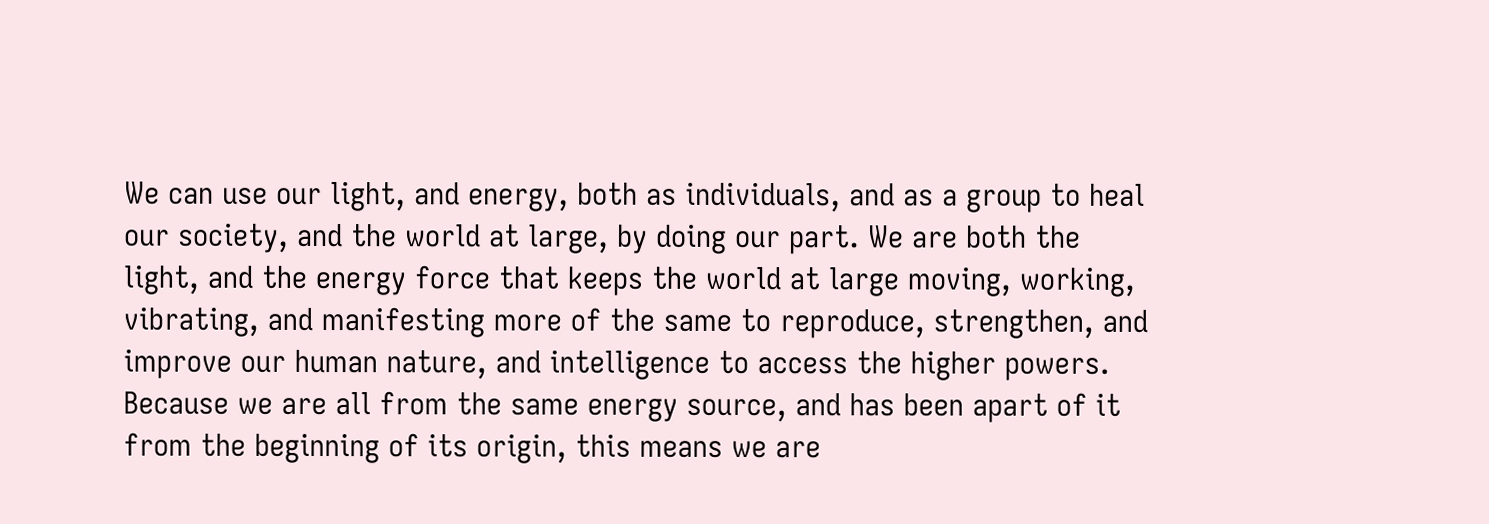We can use our light, and energy, both as individuals, and as a group to heal our society, and the world at large, by doing our part. We are both the light, and the energy force that keeps the world at large moving, working, vibrating, and manifesting more of the same to reproduce, strengthen, and improve our human nature, and intelligence to access the higher powers. Because we are all from the same energy source, and has been apart of it from the beginning of its origin, this means we are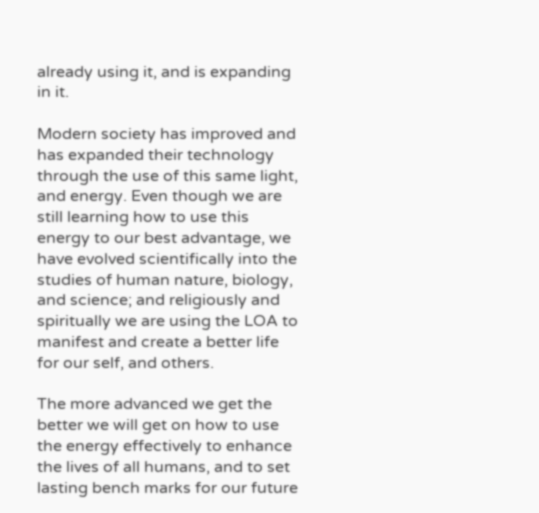already using it, and is expanding in it.

Modern society has improved and has expanded their technology through the use of this same light, and energy. Even though we are still learning how to use this energy to our best advantage, we have evolved scientifically into the studies of human nature, biology, and science; and religiously and spiritually we are using the LOA to manifest and create a better life for our self, and others.

The more advanced we get the better we will get on how to use the energy effectively to enhance the lives of all humans, and to set lasting bench marks for our future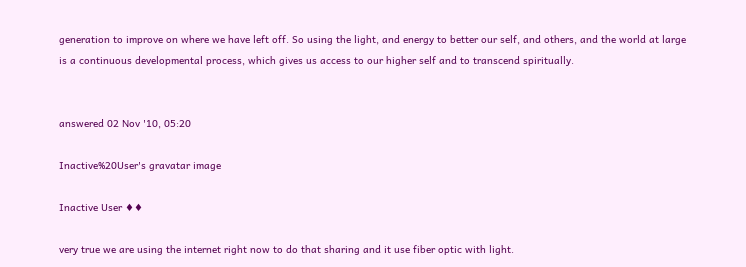generation to improve on where we have left off. So using the light, and energy to better our self, and others, and the world at large is a continuous developmental process, which gives us access to our higher self and to transcend spiritually.


answered 02 Nov '10, 05:20

Inactive%20User's gravatar image

Inactive User ♦♦

very true we are using the internet right now to do that sharing and it use fiber optic with light.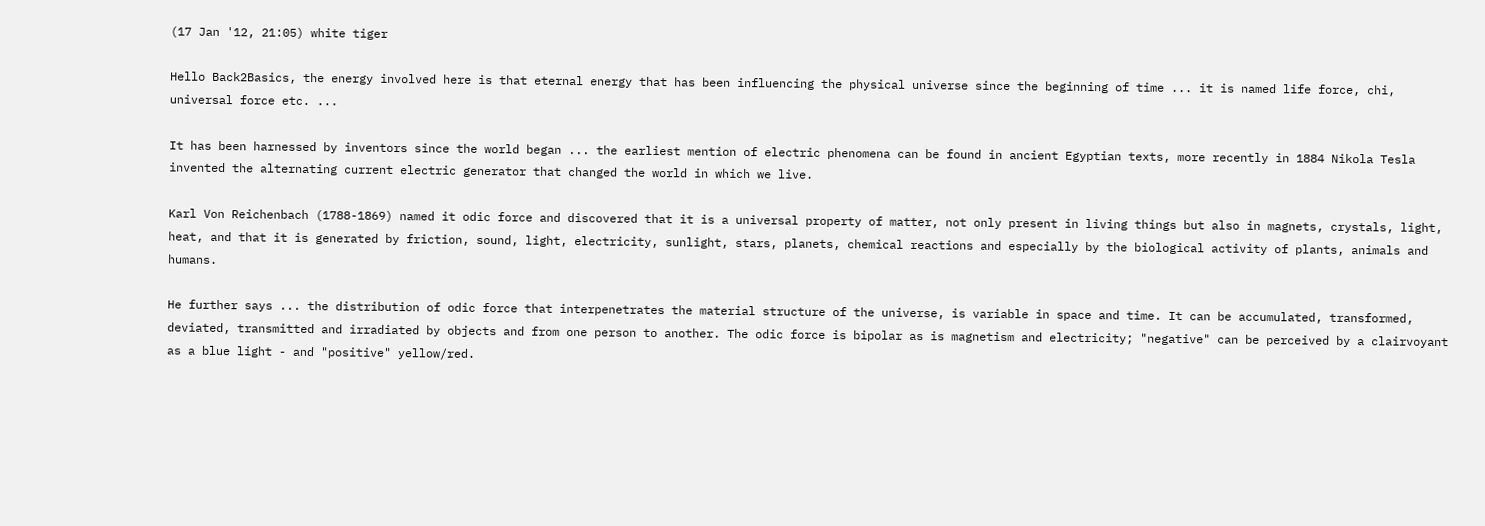(17 Jan '12, 21:05) white tiger

Hello Back2Basics, the energy involved here is that eternal energy that has been influencing the physical universe since the beginning of time ... it is named life force, chi, universal force etc. ...

It has been harnessed by inventors since the world began ... the earliest mention of electric phenomena can be found in ancient Egyptian texts, more recently in 1884 Nikola Tesla invented the alternating current electric generator that changed the world in which we live.

Karl Von Reichenbach (1788-1869) named it odic force and discovered that it is a universal property of matter, not only present in living things but also in magnets, crystals, light, heat, and that it is generated by friction, sound, light, electricity, sunlight, stars, planets, chemical reactions and especially by the biological activity of plants, animals and humans.

He further says ... the distribution of odic force that interpenetrates the material structure of the universe, is variable in space and time. It can be accumulated, transformed, deviated, transmitted and irradiated by objects and from one person to another. The odic force is bipolar as is magnetism and electricity; "negative" can be perceived by a clairvoyant as a blue light - and "positive" yellow/red.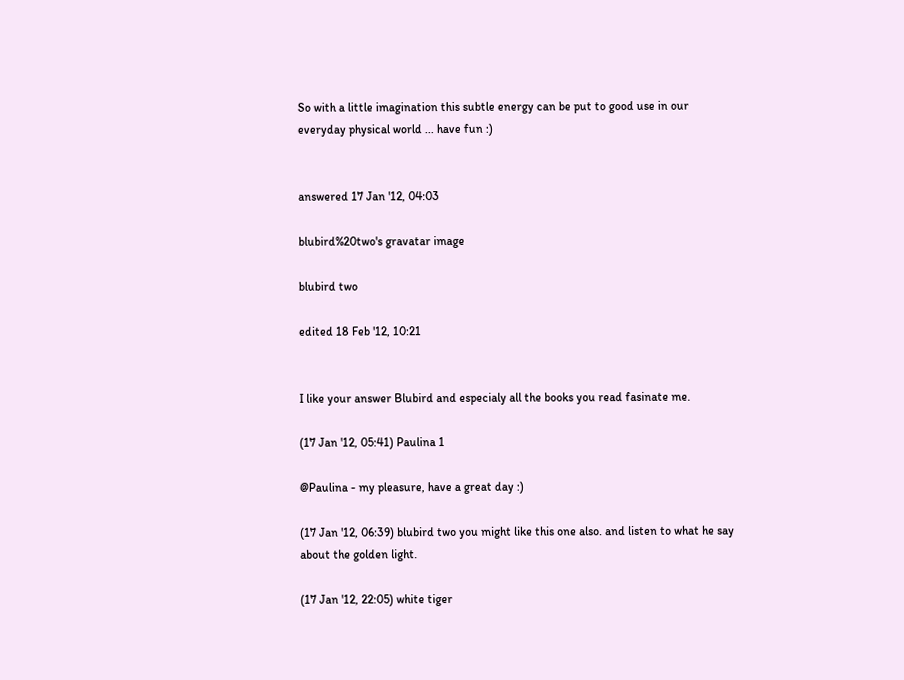So with a little imagination this subtle energy can be put to good use in our everyday physical world ... have fun :)


answered 17 Jan '12, 04:03

blubird%20two's gravatar image

blubird two

edited 18 Feb '12, 10:21


I like your answer Blubird and especialy all the books you read fasinate me.

(17 Jan '12, 05:41) Paulina 1

@Paulina - my pleasure, have a great day :)

(17 Jan '12, 06:39) blubird two you might like this one also. and listen to what he say about the golden light.

(17 Jan '12, 22:05) white tiger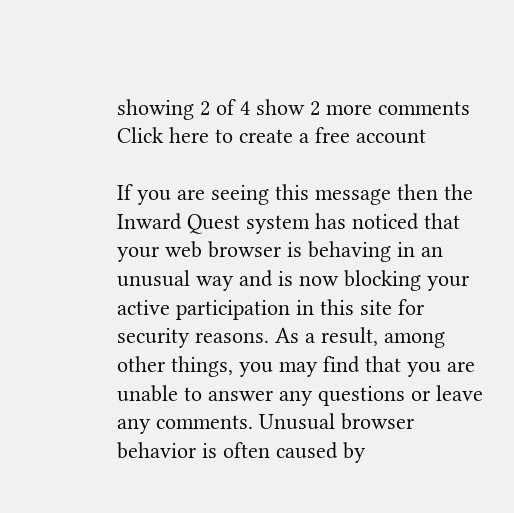showing 2 of 4 show 2 more comments
Click here to create a free account

If you are seeing this message then the Inward Quest system has noticed that your web browser is behaving in an unusual way and is now blocking your active participation in this site for security reasons. As a result, among other things, you may find that you are unable to answer any questions or leave any comments. Unusual browser behavior is often caused by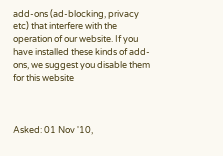add-ons (ad-blocking, privacy etc) that interfere with the operation of our website. If you have installed these kinds of add-ons, we suggest you disable them for this website



Asked: 01 Nov '10,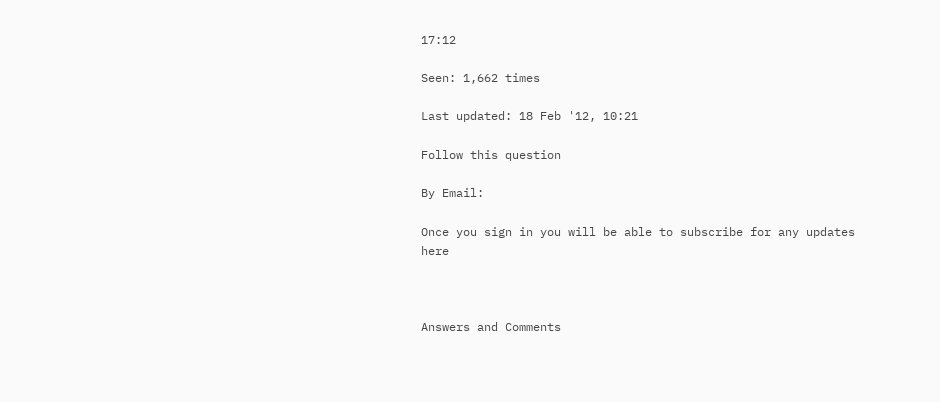17:12

Seen: 1,662 times

Last updated: 18 Feb '12, 10:21

Follow this question

By Email:

Once you sign in you will be able to subscribe for any updates here



Answers and Comments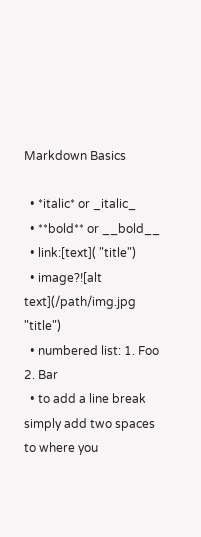Markdown Basics

  • *italic* or _italic_
  • **bold** or __bold__
  • link:[text]( "title")
  • image?![alt text](/path/img.jpg "title")
  • numbered list: 1. Foo 2. Bar
  • to add a line break simply add two spaces to where you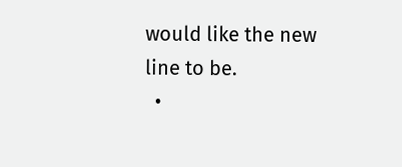would like the new line to be.
  •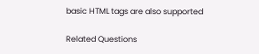basic HTML tags are also supported

Related Questions